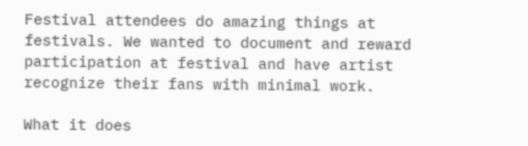Festival attendees do amazing things at festivals. We wanted to document and reward participation at festival and have artist recognize their fans with minimal work.

What it does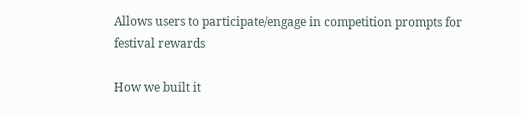Allows users to participate/engage in competition prompts for festival rewards

How we built it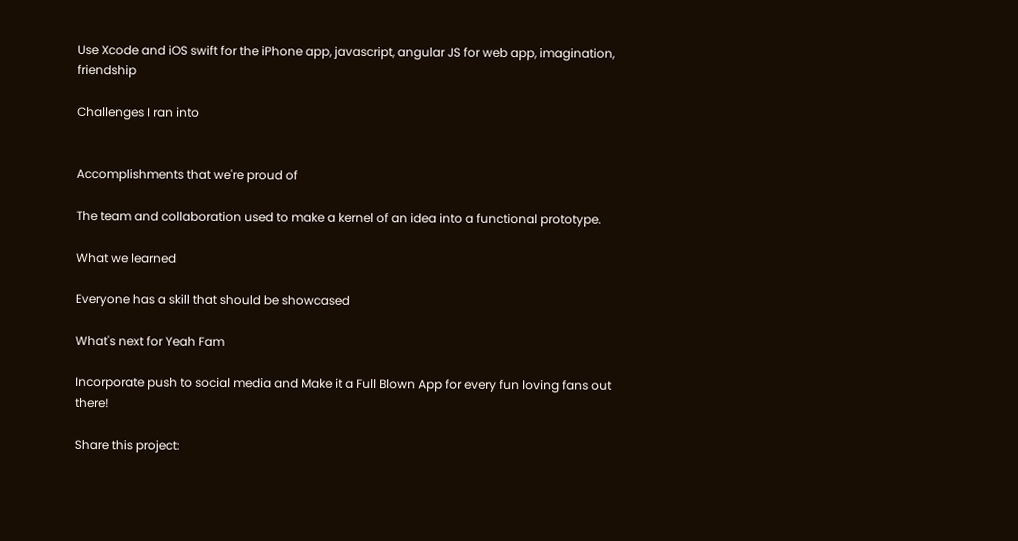Use Xcode and iOS swift for the iPhone app, javascript, angular JS for web app, imagination, friendship

Challenges I ran into


Accomplishments that we're proud of

The team and collaboration used to make a kernel of an idea into a functional prototype.

What we learned

Everyone has a skill that should be showcased

What's next for Yeah Fam

Incorporate push to social media and Make it a Full Blown App for every fun loving fans out there!

Share this project: